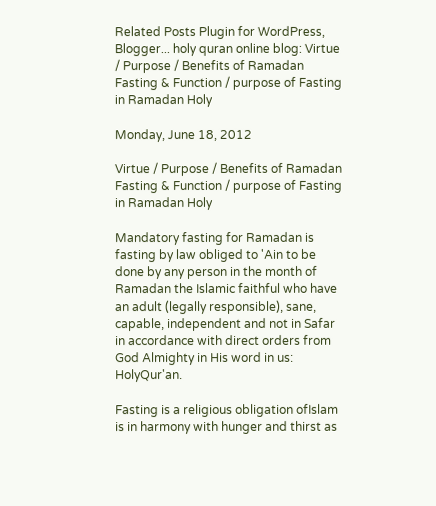Related Posts Plugin for WordPress, Blogger... holy quran online blog: Virtue / Purpose / Benefits of Ramadan Fasting & Function / purpose of Fasting in Ramadan Holy

Monday, June 18, 2012

Virtue / Purpose / Benefits of Ramadan Fasting & Function / purpose of Fasting in Ramadan Holy

Mandatory fasting for Ramadan is fasting by law obliged to 'Ain to be done by any person in the month of Ramadan the Islamic faithful who have an adult (legally responsible), sane, capable, independent and not in Safar in accordance with direct orders from God Almighty in His word in us: HolyQur'an.

Fasting is a religious obligation ofIslam is in harmony with hunger and thirst as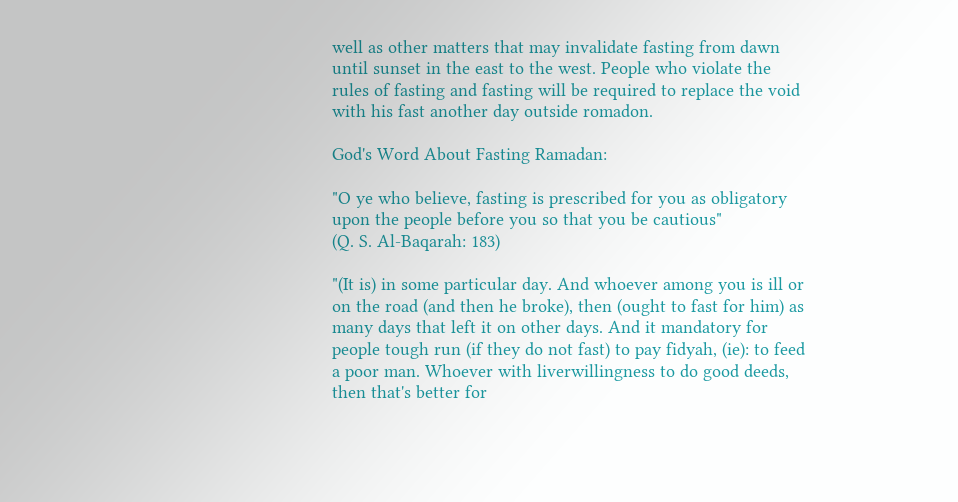well as other matters that may invalidate fasting from dawn until sunset in the east to the west. People who violate the rules of fasting and fasting will be required to replace the void with his fast another day outside romadon.

God's Word About Fasting Ramadan:

"O ye who believe, fasting is prescribed for you as obligatory upon the people before you so that you be cautious"
(Q. S. Al-Baqarah: 183)

"(It is) in some particular day. And whoever among you is ill or on the road (and then he broke), then (ought to fast for him) as many days that left it on other days. And it mandatory for people tough run (if they do not fast) to pay fidyah, (ie): to feed a poor man. Whoever with liverwillingness to do good deeds, then that's better for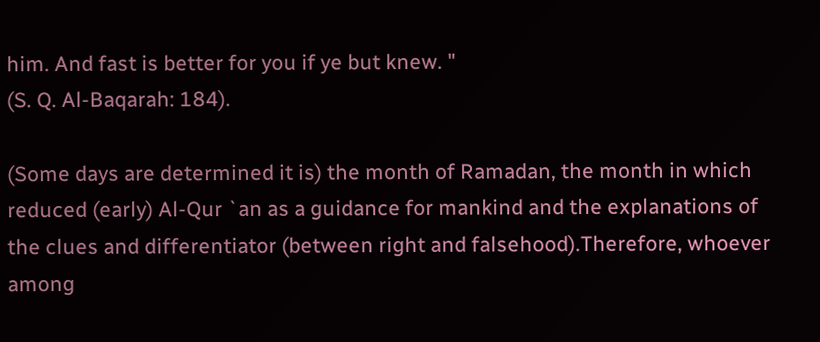him. And fast is better for you if ye but knew. "
(S. Q. Al-Baqarah: 184).

(Some days are determined it is) the month of Ramadan, the month in which reduced (early) Al-Qur `an as a guidance for mankind and the explanations of the clues and differentiator (between right and falsehood).Therefore, whoever among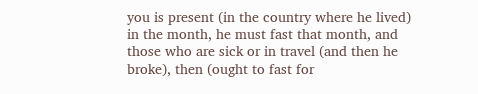you is present (in the country where he lived) in the month, he must fast that month, and those who are sick or in travel (and then he broke), then (ought to fast for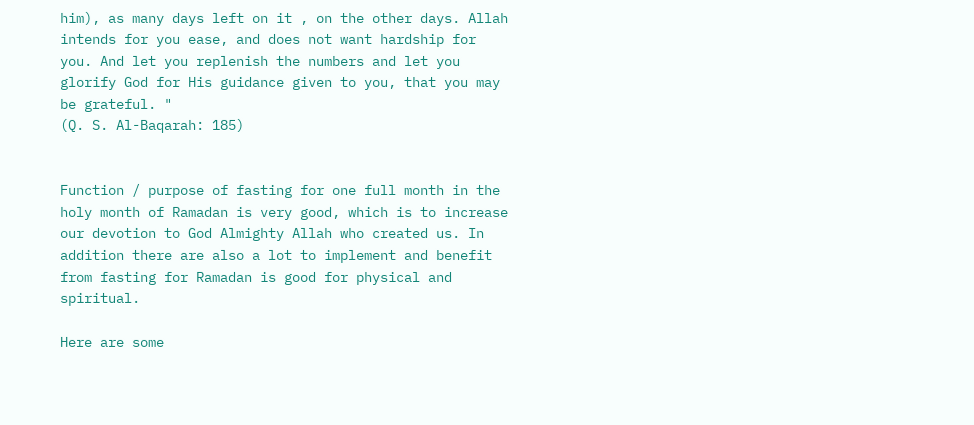him), as many days left on it , on the other days. Allah intends for you ease, and does not want hardship for you. And let you replenish the numbers and let you glorify God for His guidance given to you, that you may be grateful. "
(Q. S. Al-Baqarah: 185)


Function / purpose of fasting for one full month in the holy month of Ramadan is very good, which is to increase our devotion to God Almighty Allah who created us. In addition there are also a lot to implement and benefit from fasting for Ramadan is good for physical and spiritual.

Here are some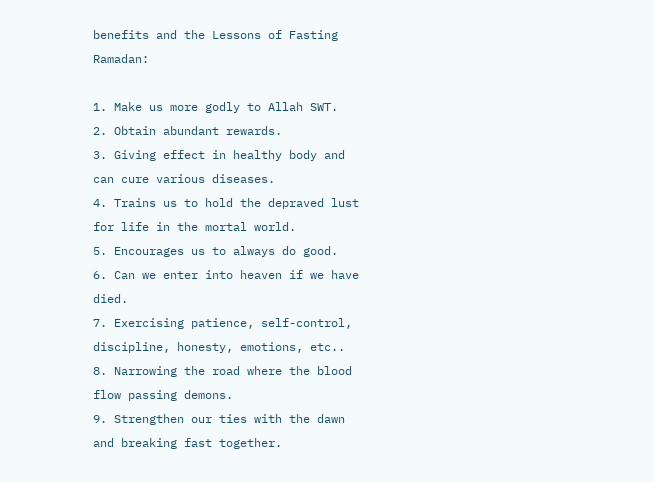benefits and the Lessons of Fasting Ramadan:

1. Make us more godly to Allah SWT.
2. Obtain abundant rewards.
3. Giving effect in healthy body and can cure various diseases.
4. Trains us to hold the depraved lust for life in the mortal world.
5. Encourages us to always do good.
6. Can we enter into heaven if we have died.
7. Exercising patience, self-control, discipline, honesty, emotions, etc..
8. Narrowing the road where the blood flow passing demons.
9. Strengthen our ties with the dawn and breaking fast together.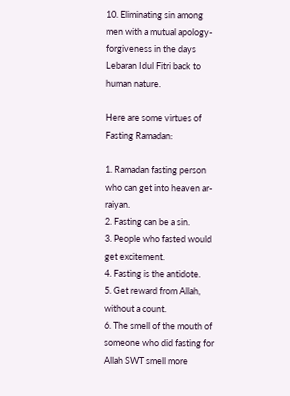10. Eliminating sin among men with a mutual apology-forgiveness in the days Lebaran Idul Fitri back to human nature.

Here are some virtues of Fasting Ramadan:

1. Ramadan fasting person who can get into heaven ar-raiyan.
2. Fasting can be a sin.
3. People who fasted would get excitement.
4. Fasting is the antidote.
5. Get reward from Allah, without a count.
6. The smell of the mouth of someone who did fasting for Allah SWT smell more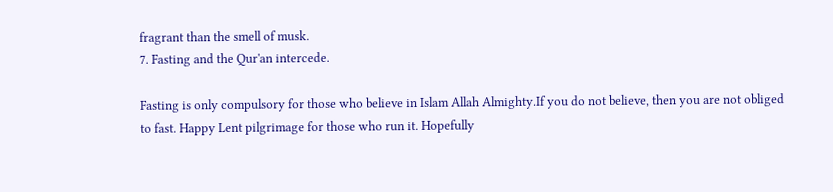fragrant than the smell of musk.
7. Fasting and the Qur'an intercede.

Fasting is only compulsory for those who believe in Islam Allah Almighty.If you do not believe, then you are not obliged to fast. Happy Lent pilgrimage for those who run it. Hopefully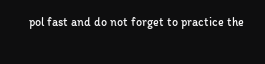pol fast and do not forget to practice the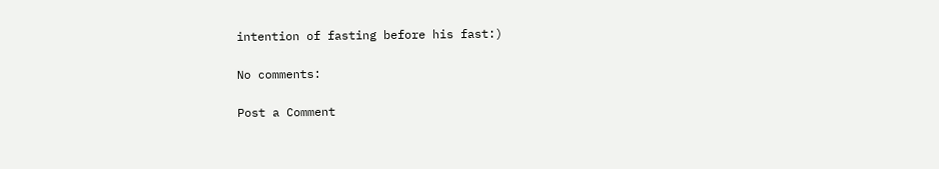intention of fasting before his fast:)

No comments:

Post a Comment